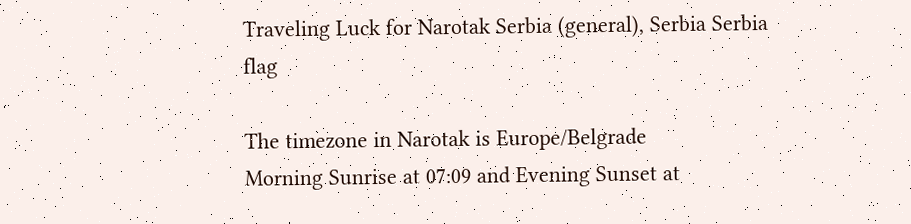Traveling Luck for Narotak Serbia (general), Serbia Serbia flag

The timezone in Narotak is Europe/Belgrade
Morning Sunrise at 07:09 and Evening Sunset at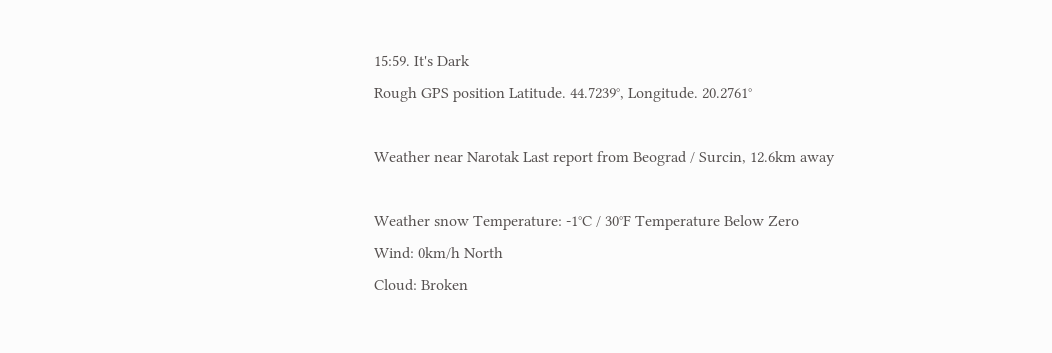15:59. It's Dark
Rough GPS position Latitude. 44.7239°, Longitude. 20.2761°

Weather near Narotak Last report from Beograd / Surcin, 12.6km away

Weather snow Temperature: -1°C / 30°F Temperature Below Zero
Wind: 0km/h North
Cloud: Broken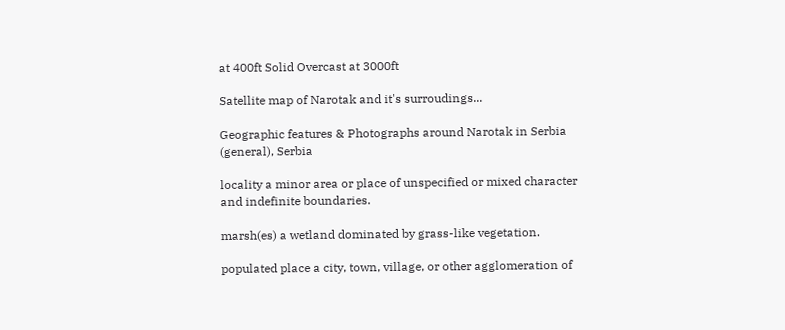at 400ft Solid Overcast at 3000ft

Satellite map of Narotak and it's surroudings...

Geographic features & Photographs around Narotak in Serbia (general), Serbia

locality a minor area or place of unspecified or mixed character and indefinite boundaries.

marsh(es) a wetland dominated by grass-like vegetation.

populated place a city, town, village, or other agglomeration of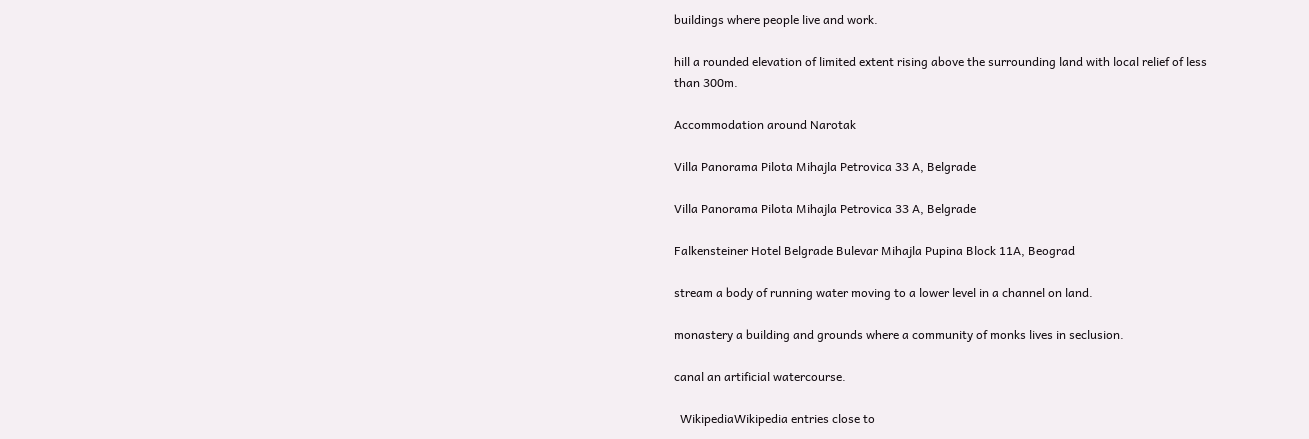buildings where people live and work.

hill a rounded elevation of limited extent rising above the surrounding land with local relief of less than 300m.

Accommodation around Narotak

Villa Panorama Pilota Mihajla Petrovica 33 A, Belgrade

Villa Panorama Pilota Mihajla Petrovica 33 A, Belgrade

Falkensteiner Hotel Belgrade Bulevar Mihajla Pupina Block 11A, Beograd

stream a body of running water moving to a lower level in a channel on land.

monastery a building and grounds where a community of monks lives in seclusion.

canal an artificial watercourse.

  WikipediaWikipedia entries close to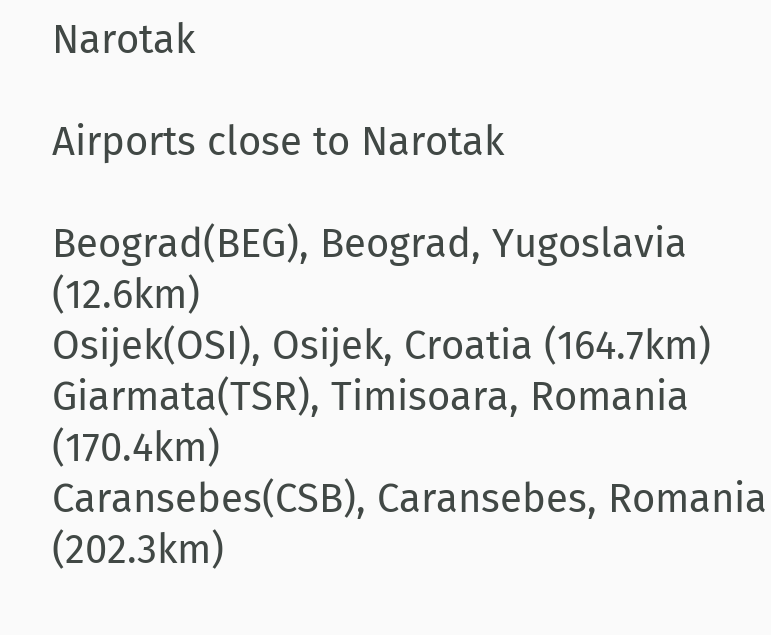Narotak

Airports close to Narotak

Beograd(BEG), Beograd, Yugoslavia (12.6km)
Osijek(OSI), Osijek, Croatia (164.7km)
Giarmata(TSR), Timisoara, Romania (170.4km)
Caransebes(CSB), Caransebes, Romania (202.3km)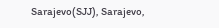Sarajevo(SJJ), Sarajevo,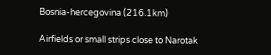Bosnia-hercegovina (216.1km)

Airfields or small strips close to Narotak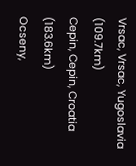Vrsac, Vrsac, Yugoslavia (109.7km)
Cepin, Cepin, Croatia (183.6km)
Ocseny,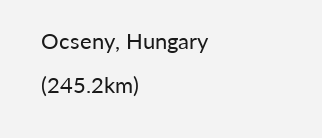Ocseny, Hungary (245.2km)